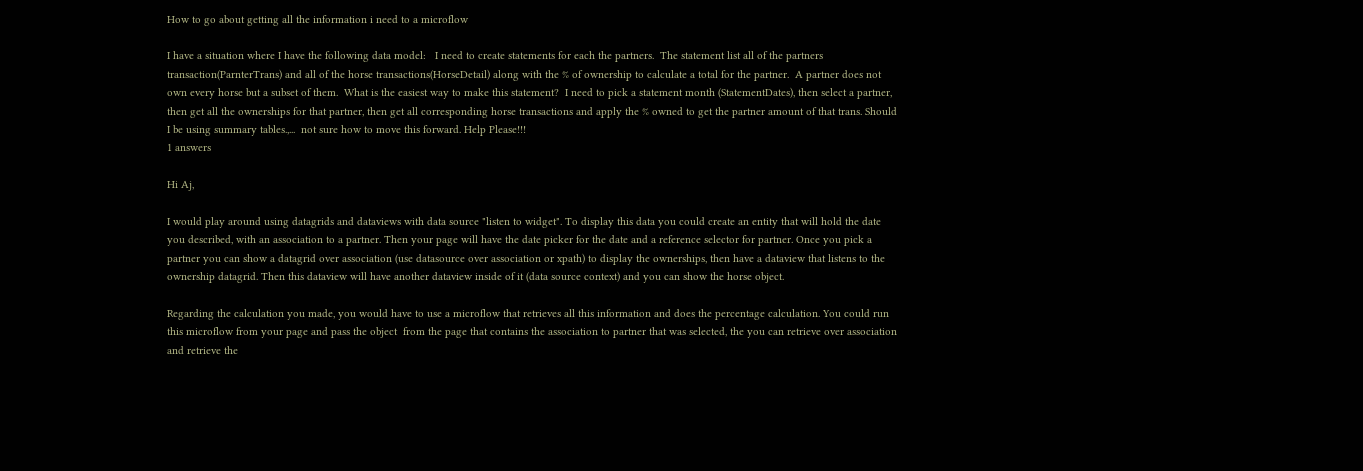How to go about getting all the information i need to a microflow

I have a situation where I have the following data model:   I need to create statements for each the partners.  The statement list all of the partners transaction(ParnterTrans) and all of the horse transactions(HorseDetail) along with the % of ownership to calculate a total for the partner.  A partner does not own every horse but a subset of them.  What is the easiest way to make this statement?  I need to pick a statement month (StatementDates), then select a partner, then get all the ownerships for that partner, then get all corresponding horse transactions and apply the % owned to get the partner amount of that trans. Should I be using summary tables.,...  not sure how to move this forward. Help Please!!!
1 answers

Hi Aj,

I would play around using datagrids and dataviews with data source "listen to widget". To display this data you could create an entity that will hold the date you described, with an association to a partner. Then your page will have the date picker for the date and a reference selector for partner. Once you pick a partner you can show a datagrid over association (use datasource over association or xpath) to display the ownerships, then have a dataview that listens to the ownership datagrid. Then this dataview will have another dataview inside of it (data source context) and you can show the horse object.

Regarding the calculation you made, you would have to use a microflow that retrieves all this information and does the percentage calculation. You could run this microflow from your page and pass the object  from the page that contains the association to partner that was selected, the you can retrieve over association and retrieve the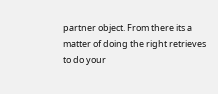partner object. From there its a matter of doing the right retrieves to do your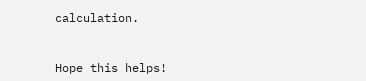calculation.


Hope this helps!